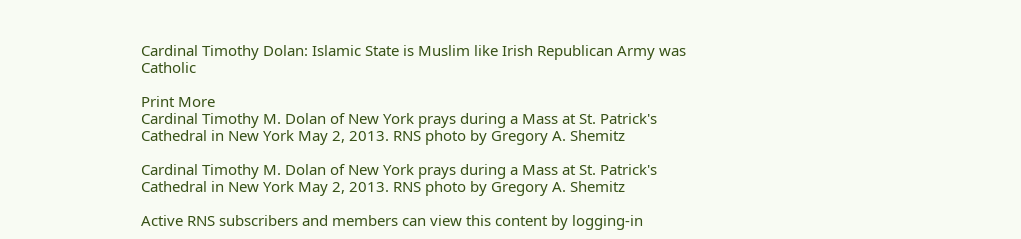Cardinal Timothy Dolan: Islamic State is Muslim like Irish Republican Army was Catholic

Print More
Cardinal Timothy M. Dolan of New York prays during a Mass at St. Patrick's Cathedral in New York May 2, 2013. RNS photo by Gregory A. Shemitz

Cardinal Timothy M. Dolan of New York prays during a Mass at St. Patrick's Cathedral in New York May 2, 2013. RNS photo by Gregory A. Shemitz

Active RNS subscribers and members can view this content by logging-in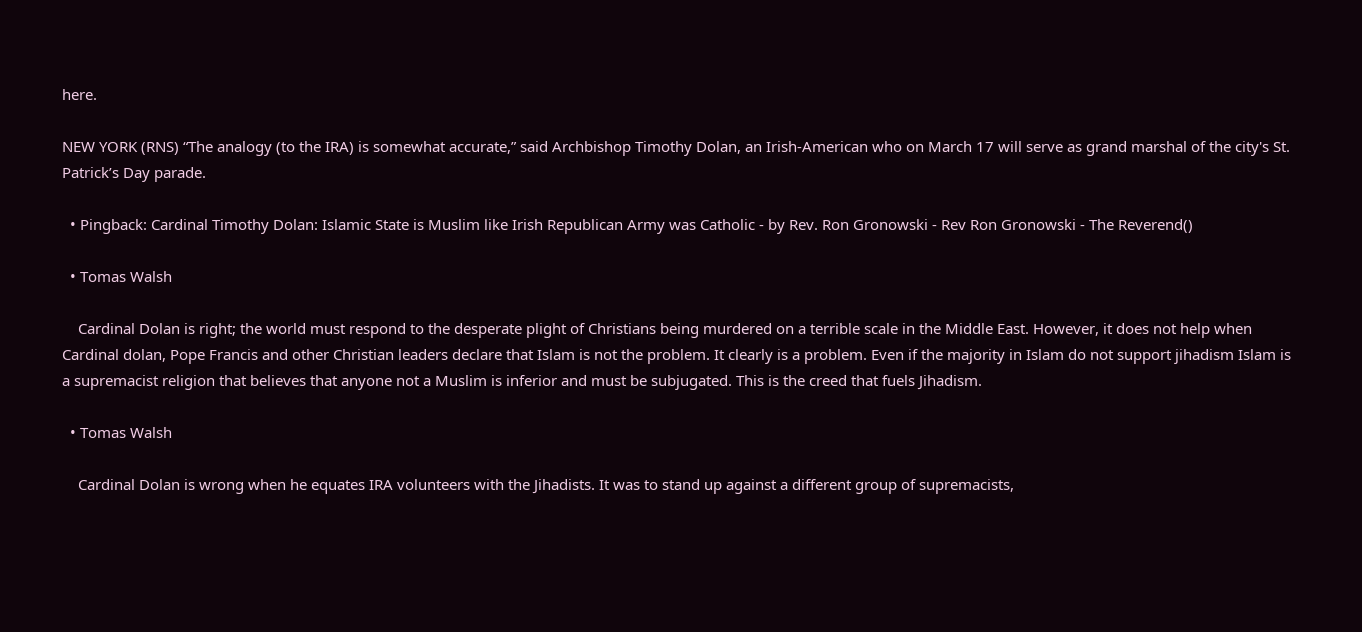here.

NEW YORK (RNS) “The analogy (to the IRA) is somewhat accurate,” said Archbishop Timothy Dolan, an Irish-American who on March 17 will serve as grand marshal of the city's St. Patrick’s Day parade.

  • Pingback: Cardinal Timothy Dolan: Islamic State is Muslim like Irish Republican Army was Catholic - by Rev. Ron Gronowski - Rev Ron Gronowski - The Reverend()

  • Tomas Walsh

    Cardinal Dolan is right; the world must respond to the desperate plight of Christians being murdered on a terrible scale in the Middle East. However, it does not help when Cardinal dolan, Pope Francis and other Christian leaders declare that Islam is not the problem. It clearly is a problem. Even if the majority in Islam do not support jihadism Islam is a supremacist religion that believes that anyone not a Muslim is inferior and must be subjugated. This is the creed that fuels Jihadism.

  • Tomas Walsh

    Cardinal Dolan is wrong when he equates IRA volunteers with the Jihadists. It was to stand up against a different group of supremacists,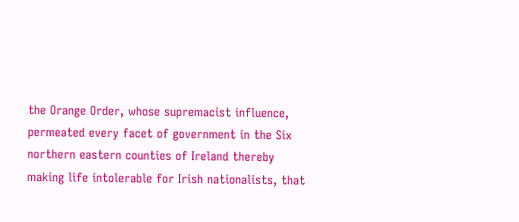the Orange Order, whose supremacist influence, permeated every facet of government in the Six northern eastern counties of Ireland thereby making life intolerable for Irish nationalists, that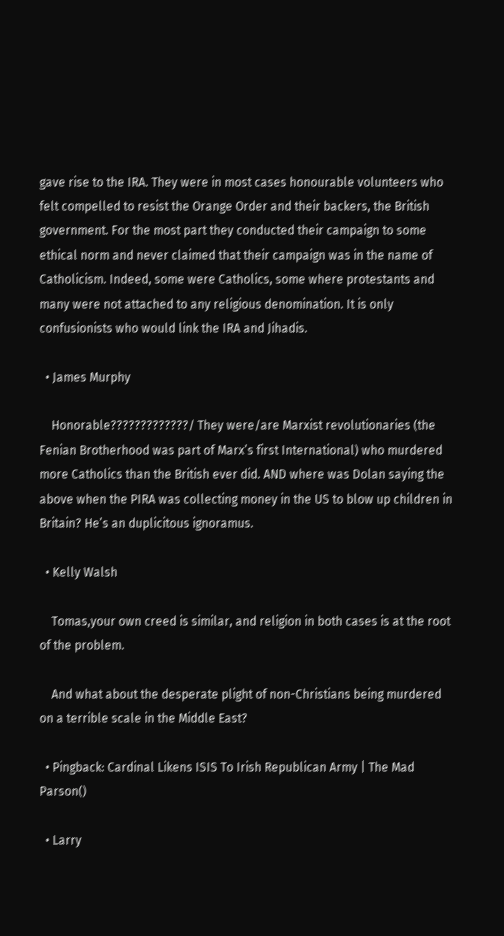gave rise to the IRA. They were in most cases honourable volunteers who felt compelled to resist the Orange Order and their backers, the British government. For the most part they conducted their campaign to some ethical norm and never claimed that their campaign was in the name of Catholicism. Indeed, some were Catholics, some where protestants and many were not attached to any religious denomination. It is only confusionists who would link the IRA and Jihadis.

  • James Murphy

    Honorable?????????????/ They were/are Marxist revolutionaries (the Fenian Brotherhood was part of Marx’s first International) who murdered more Catholics than the British ever did. AND where was Dolan saying the above when the PIRA was collecting money in the US to blow up children in Britain? He’s an duplicitous ignoramus.

  • Kelly Walsh

    Tomas,your own creed is similar, and religion in both cases is at the root of the problem.

    And what about the desperate plight of non-Christians being murdered on a terrible scale in the Middle East?

  • Pingback: Cardinal Likens ISIS To Irish Republican Army | The Mad Parson()

  • Larry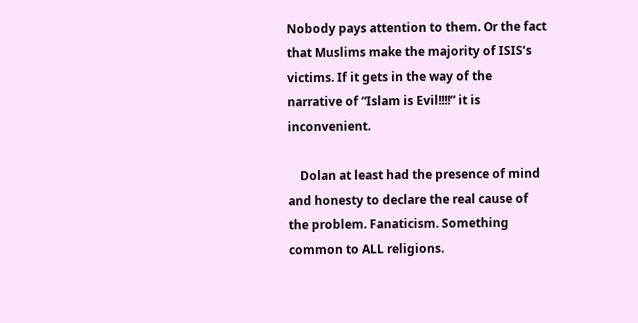Nobody pays attention to them. Or the fact that Muslims make the majority of ISIS’s victims. If it gets in the way of the narrative of “Islam is Evil!!!!” it is inconvenient.

    Dolan at least had the presence of mind and honesty to declare the real cause of the problem. Fanaticism. Something common to ALL religions.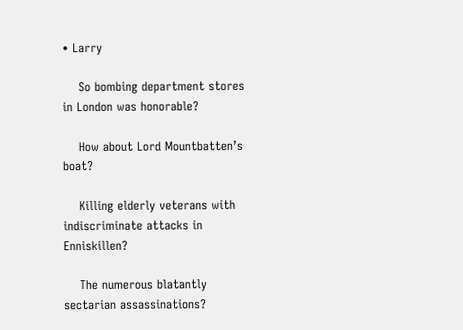• Larry

    So bombing department stores in London was honorable?

    How about Lord Mountbatten’s boat?

    Killing elderly veterans with indiscriminate attacks in Enniskillen?

    The numerous blatantly sectarian assassinations?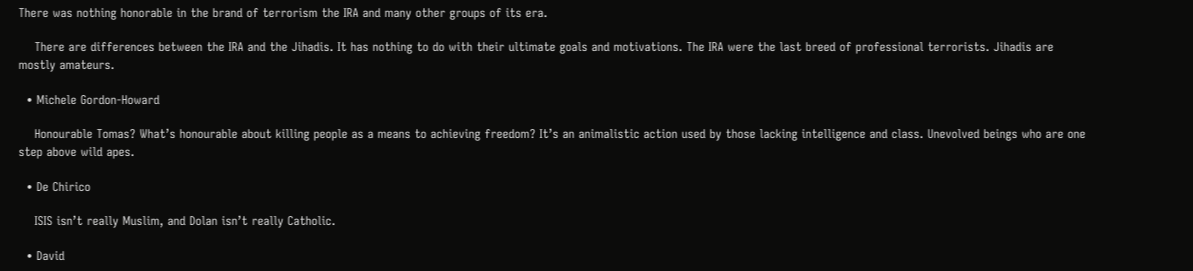There was nothing honorable in the brand of terrorism the IRA and many other groups of its era.

    There are differences between the IRA and the Jihadis. It has nothing to do with their ultimate goals and motivations. The IRA were the last breed of professional terrorists. Jihadis are mostly amateurs.

  • Michele Gordon-Howard

    Honourable Tomas? What’s honourable about killing people as a means to achieving freedom? It’s an animalistic action used by those lacking intelligence and class. Unevolved beings who are one step above wild apes.

  • De Chirico

    ISIS isn’t really Muslim, and Dolan isn’t really Catholic.

  • David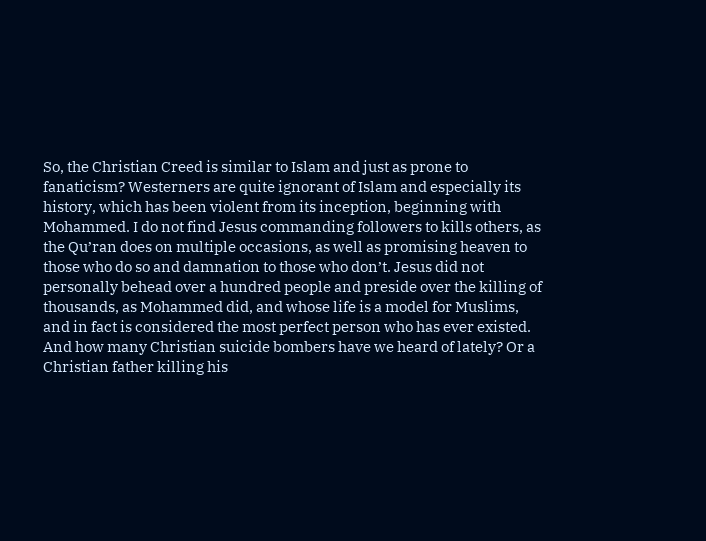So, the Christian Creed is similar to Islam and just as prone to fanaticism? Westerners are quite ignorant of Islam and especially its history, which has been violent from its inception, beginning with Mohammed. I do not find Jesus commanding followers to kills others, as the Qu’ran does on multiple occasions, as well as promising heaven to those who do so and damnation to those who don’t. Jesus did not personally behead over a hundred people and preside over the killing of thousands, as Mohammed did, and whose life is a model for Muslims, and in fact is considered the most perfect person who has ever existed. And how many Christian suicide bombers have we heard of lately? Or a Christian father killing his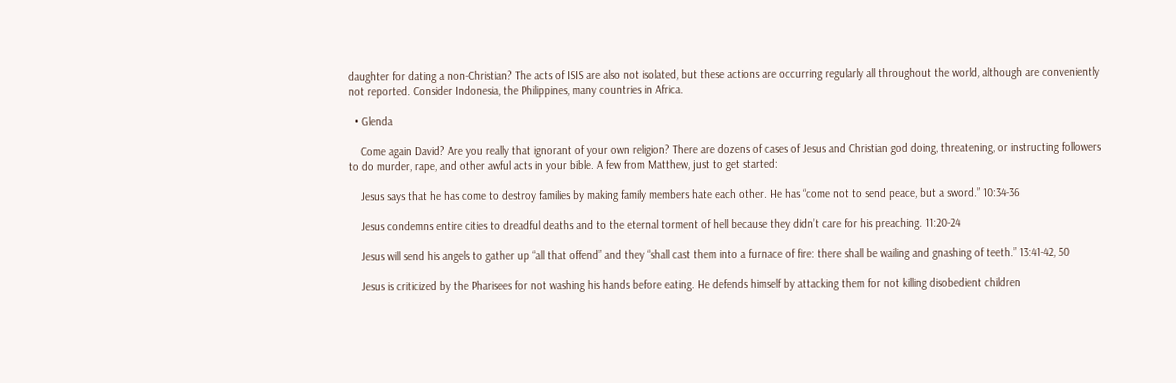daughter for dating a non-Christian? The acts of ISIS are also not isolated, but these actions are occurring regularly all throughout the world, although are conveniently not reported. Consider Indonesia, the Philippines, many countries in Africa.

  • Glenda

    Come again David? Are you really that ignorant of your own religion? There are dozens of cases of Jesus and Christian god doing, threatening, or instructing followers to do murder, rape, and other awful acts in your bible. A few from Matthew, just to get started:

    Jesus says that he has come to destroy families by making family members hate each other. He has “come not to send peace, but a sword.” 10:34-36

    Jesus condemns entire cities to dreadful deaths and to the eternal torment of hell because they didn’t care for his preaching. 11:20-24

    Jesus will send his angels to gather up “all that offend” and they “shall cast them into a furnace of fire: there shall be wailing and gnashing of teeth.” 13:41-42, 50

    Jesus is criticized by the Pharisees for not washing his hands before eating. He defends himself by attacking them for not killing disobedient children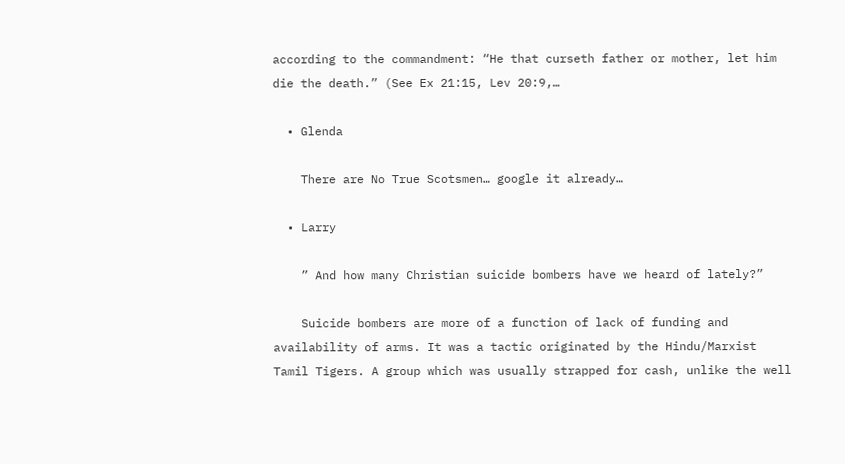according to the commandment: “He that curseth father or mother, let him die the death.” (See Ex 21:15, Lev 20:9,…

  • Glenda

    There are No True Scotsmen… google it already…

  • Larry

    ” And how many Christian suicide bombers have we heard of lately?”

    Suicide bombers are more of a function of lack of funding and availability of arms. It was a tactic originated by the Hindu/Marxist Tamil Tigers. A group which was usually strapped for cash, unlike the well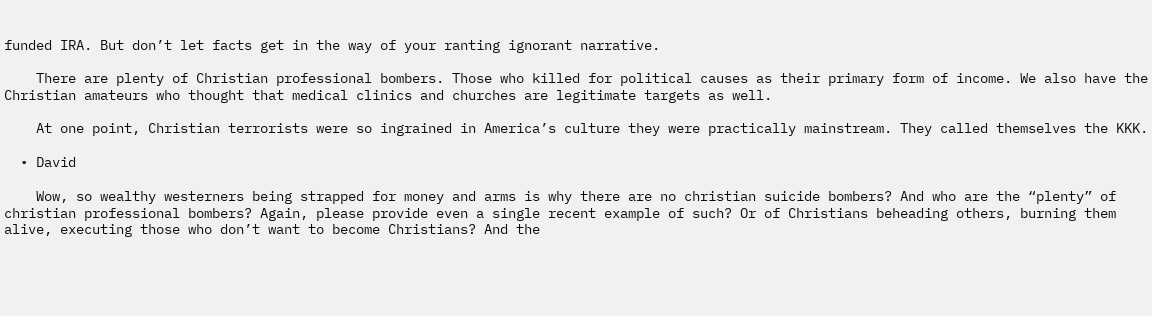funded IRA. But don’t let facts get in the way of your ranting ignorant narrative.

    There are plenty of Christian professional bombers. Those who killed for political causes as their primary form of income. We also have the Christian amateurs who thought that medical clinics and churches are legitimate targets as well.

    At one point, Christian terrorists were so ingrained in America’s culture they were practically mainstream. They called themselves the KKK.

  • David

    Wow, so wealthy westerners being strapped for money and arms is why there are no christian suicide bombers? And who are the “plenty” of christian professional bombers? Again, please provide even a single recent example of such? Or of Christians beheading others, burning them alive, executing those who don’t want to become Christians? And the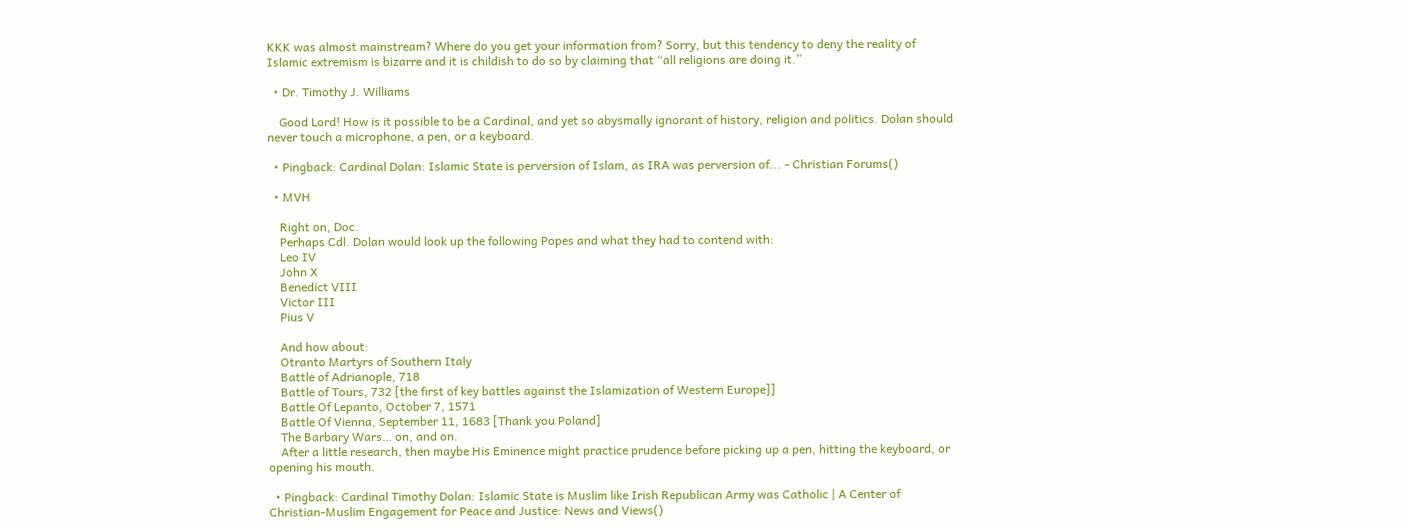KKK was almost mainstream? Where do you get your information from? Sorry, but this tendency to deny the reality of Islamic extremism is bizarre and it is childish to do so by claiming that “all religions are doing it.”

  • Dr. Timothy J. Williams

    Good Lord! How is it possible to be a Cardinal, and yet so abysmally ignorant of history, religion and politics. Dolan should never touch a microphone, a pen, or a keyboard.

  • Pingback: Cardinal Dolan: Islamic State is perversion of Islam, as IRA was perversion of... - Christian Forums()

  • MVH

    Right on, Doc.
    Perhaps Cdl. Dolan would look up the following Popes and what they had to contend with:
    Leo IV
    John X
    Benedict VIII
    Victor III
    Pius V

    And how about:
    Otranto Martyrs of Southern Italy
    Battle of Adrianople, 718
    Battle of Tours, 732 [the first of key battles against the Islamization of Western Europe]]
    Battle Of Lepanto, October 7, 1571
    Battle Of Vienna, September 11, 1683 [Thank you Poland]
    The Barbary Wars… on, and on.
    After a little research, then maybe His Eminence might practice prudence before picking up a pen, hitting the keyboard, or opening his mouth.

  • Pingback: Cardinal Timothy Dolan: Islamic State is Muslim like Irish Republican Army was Catholic | A Center of Christian-Muslim Engagement for Peace and Justice: News and Views()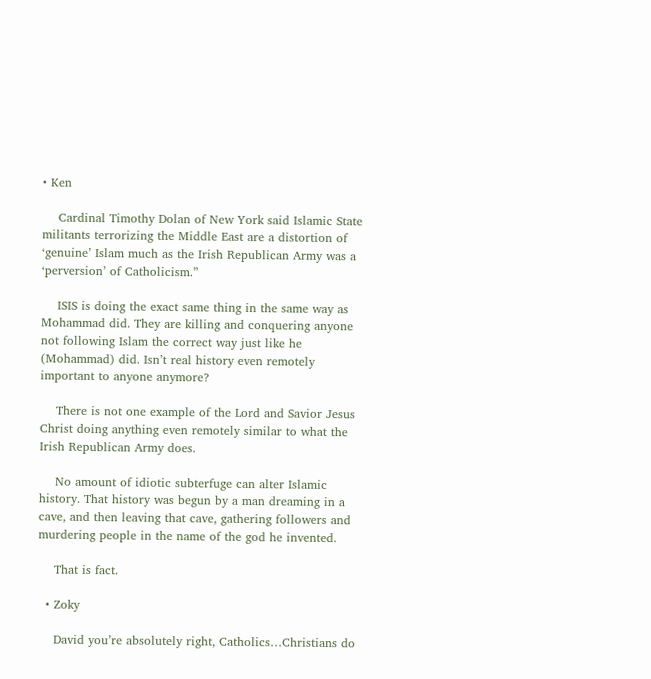• Ken

    Cardinal Timothy Dolan of New York said Islamic State militants terrorizing the Middle East are a distortion of ‘genuine’ Islam much as the Irish Republican Army was a ‘perversion’ of Catholicism.”

    ISIS is doing the exact same thing in the same way as Mohammad did. They are killing and conquering anyone not following Islam the correct way just like he (Mohammad) did. Isn’t real history even remotely important to anyone anymore?

    There is not one example of the Lord and Savior Jesus Christ doing anything even remotely similar to what the Irish Republican Army does.

    No amount of idiotic subterfuge can alter Islamic history. That history was begun by a man dreaming in a cave, and then leaving that cave, gathering followers and murdering people in the name of the god he invented.

    That is fact.

  • Zoky

    David you’re absolutely right, Catholics…Christians do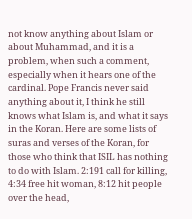not know anything about Islam or about Muhammad, and it is a problem, when such a comment, especially when it hears one of the cardinal. Pope Francis never said anything about it, I think he still knows what Islam is, and what it says in the Koran. Here are some lists of suras and verses of the Koran, for those who think that ISIL has nothing to do with Islam. 2:191 call for killing, 4:34 free hit woman, 8:12 hit people over the head,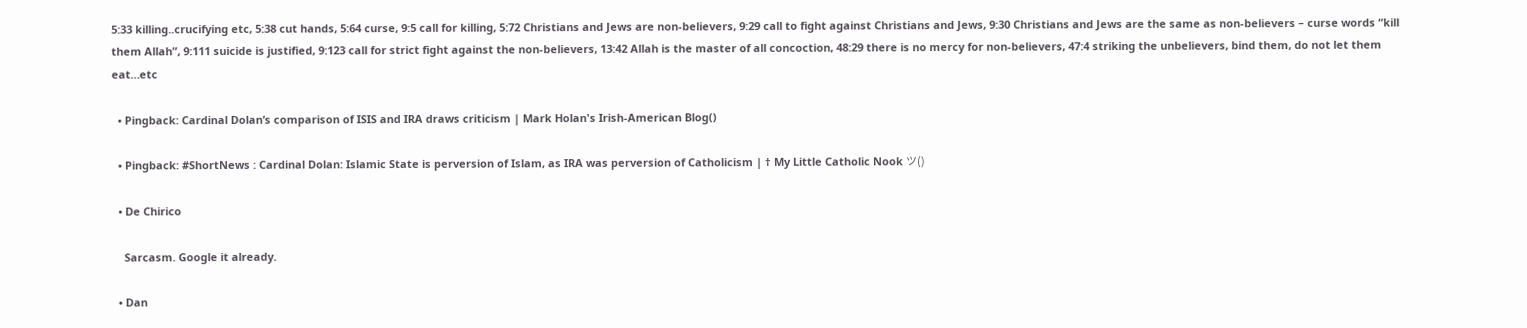5:33 killing..crucifying etc, 5:38 cut hands, 5:64 curse, 9:5 call for killing, 5:72 Christians and Jews are non-believers, 9:29 call to fight against Christians and Jews, 9:30 Christians and Jews are the same as non-believers – curse words “kill them Allah”, 9:111 suicide is justified, 9:123 call for strict fight against the non-believers, 13:42 Allah is the master of all concoction, 48:29 there is no mercy for non-believers, 47:4 striking the unbelievers, bind them, do not let them eat…etc

  • Pingback: Cardinal Dolan’s comparison of ISIS and IRA draws criticism | Mark Holan's Irish-American Blog()

  • Pingback: #ShortNews : Cardinal Dolan: Islamic State is perversion of Islam, as IRA was perversion of Catholicism | † My Little Catholic Nook ツ()

  • De Chirico

    Sarcasm. Google it already.

  • Dan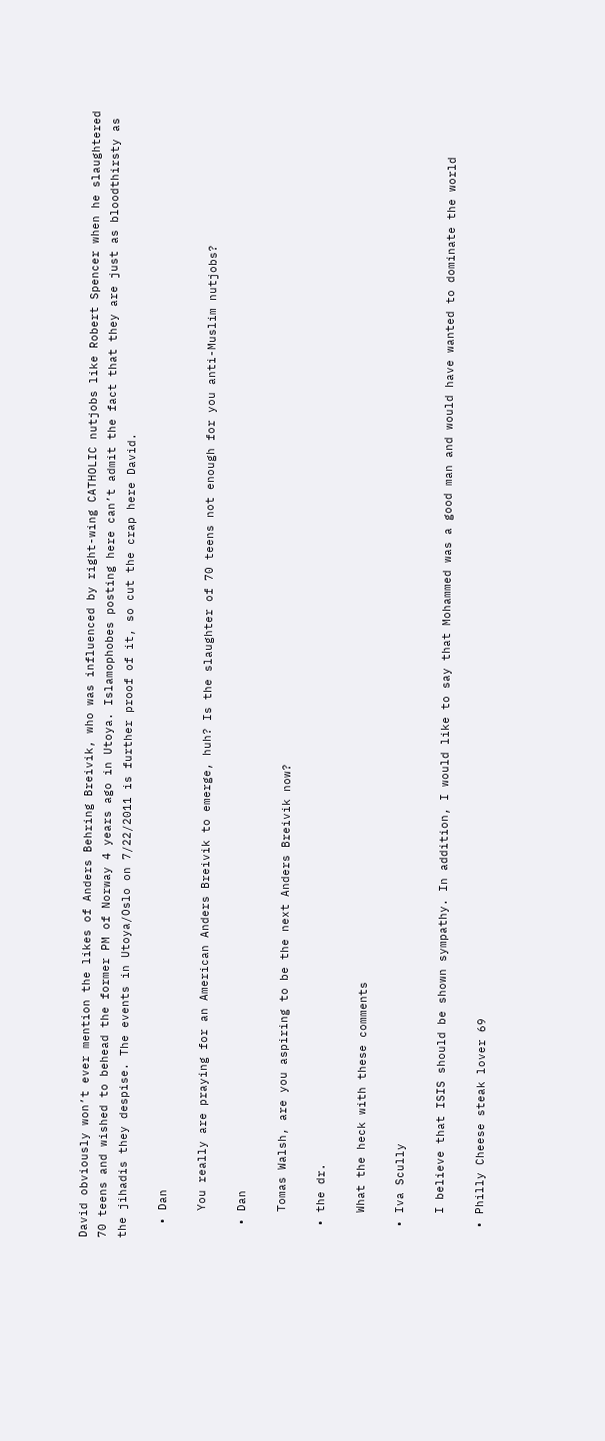David obviously won’t ever mention the likes of Anders Behring Breivik, who was influenced by right-wing CATHOLIC nutjobs like Robert Spencer when he slaughtered 70 teens and wished to behead the former PM of Norway 4 years ago in Utoya. Islamophobes posting here can’t admit the fact that they are just as bloodthirsty as the jihadis they despise. The events in Utoya/Oslo on 7/22/2011 is further proof of it, so cut the crap here David.

  • Dan

    You really are praying for an American Anders Breivik to emerge, huh? Is the slaughter of 70 teens not enough for you anti-Muslim nutjobs?

  • Dan

    Tomas Walsh, are you aspiring to be the next Anders Breivik now?

  • the dr.

    What the heck with these comments

  • Iva Scully

    I believe that ISIS should be shown sympathy. In addition, I would like to say that Mohammed was a good man and would have wanted to dominate the world

  • Philly Cheese steak lover 69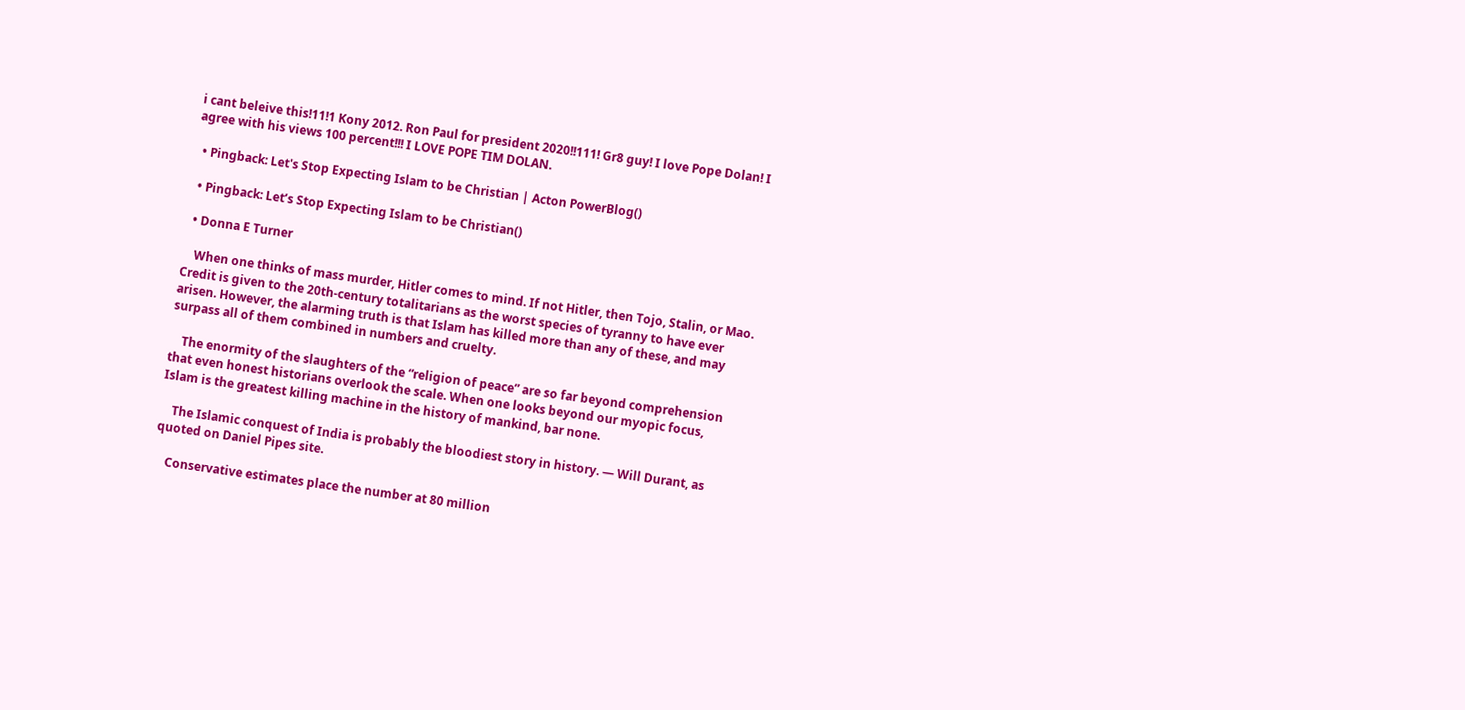i cant beleive this!11!1 Kony 2012. Ron Paul for president 2020!!111! Gr8 guy! I love Pope Dolan! I agree with his views 100 percent!!! I LOVE POPE TIM DOLAN.

  • Pingback: Let's Stop Expecting Islam to be Christian | Acton PowerBlog()

  • Pingback: Let’s Stop Expecting Islam to be Christian()

  • Donna E Turner

    When one thinks of mass murder, Hitler comes to mind. If not Hitler, then Tojo, Stalin, or Mao. Credit is given to the 20th-century totalitarians as the worst species of tyranny to have ever arisen. However, the alarming truth is that Islam has killed more than any of these, and may surpass all of them combined in numbers and cruelty.

    The enormity of the slaughters of the “religion of peace” are so far beyond comprehension that even honest historians overlook the scale. When one looks beyond our myopic focus, Islam is the greatest killing machine in the history of mankind, bar none.

    The Islamic conquest of India is probably the bloodiest story in history. — Will Durant, as quoted on Daniel Pipes site.

    Conservative estimates place the number at 80 million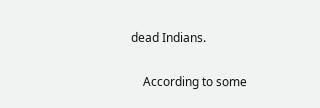dead Indians.

    According to some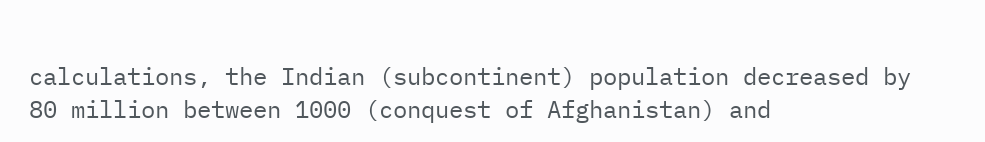calculations, the Indian (subcontinent) population decreased by 80 million between 1000 (conquest of Afghanistan) and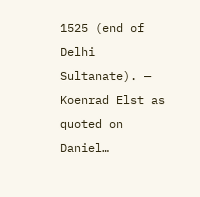1525 (end of Delhi Sultanate). — Koenrad Elst as quoted on Daniel…